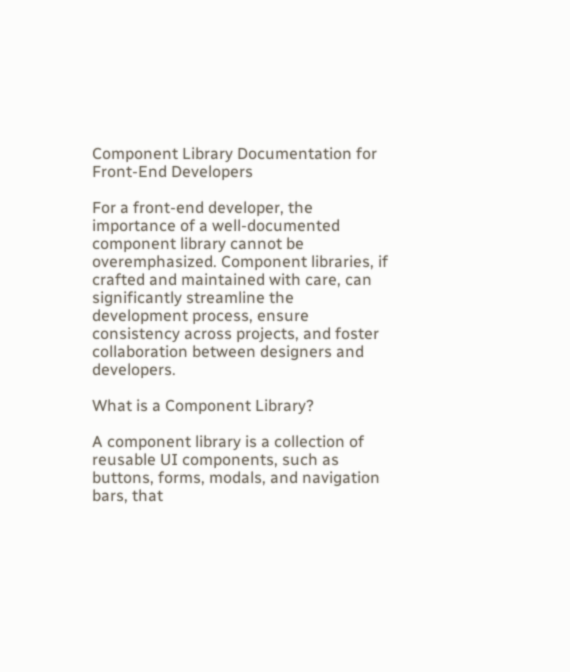Component Library Documentation for Front-End Developers

For a front-end developer, the importance of a well-documented component library cannot be overemphasized. Component libraries, if crafted and maintained with care, can significantly streamline the development process, ensure consistency across projects, and foster collaboration between designers and developers.

What is a Component Library?

A component library is a collection of reusable UI components, such as buttons, forms, modals, and navigation bars, that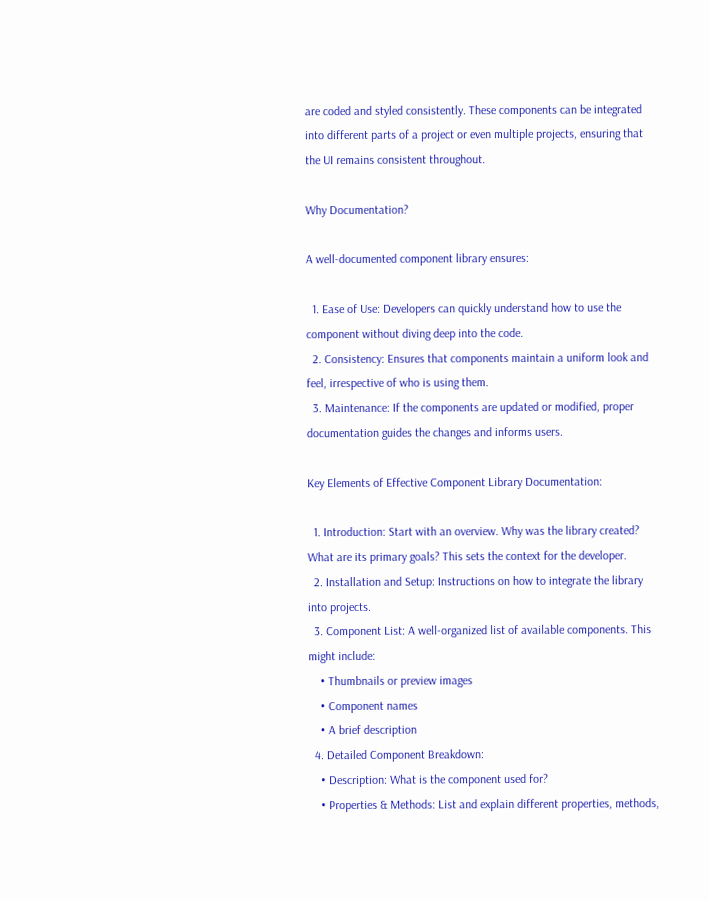are coded and styled consistently. These components can be integrated into different parts of a project or even multiple projects, ensuring that the UI remains consistent throughout.

Why Documentation?

A well-documented component library ensures:

  1. Ease of Use: Developers can quickly understand how to use the component without diving deep into the code.
  2. Consistency: Ensures that components maintain a uniform look and feel, irrespective of who is using them.
  3. Maintenance: If the components are updated or modified, proper documentation guides the changes and informs users.

Key Elements of Effective Component Library Documentation:

  1. Introduction: Start with an overview. Why was the library created? What are its primary goals? This sets the context for the developer.
  2. Installation and Setup: Instructions on how to integrate the library into projects.
  3. Component List: A well-organized list of available components. This might include:
    • Thumbnails or preview images
    • Component names
    • A brief description
  4. Detailed Component Breakdown:
    • Description: What is the component used for?
    • Properties & Methods: List and explain different properties, methods,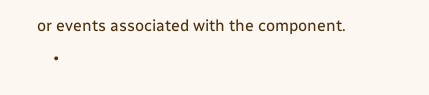or events associated with the component.
    •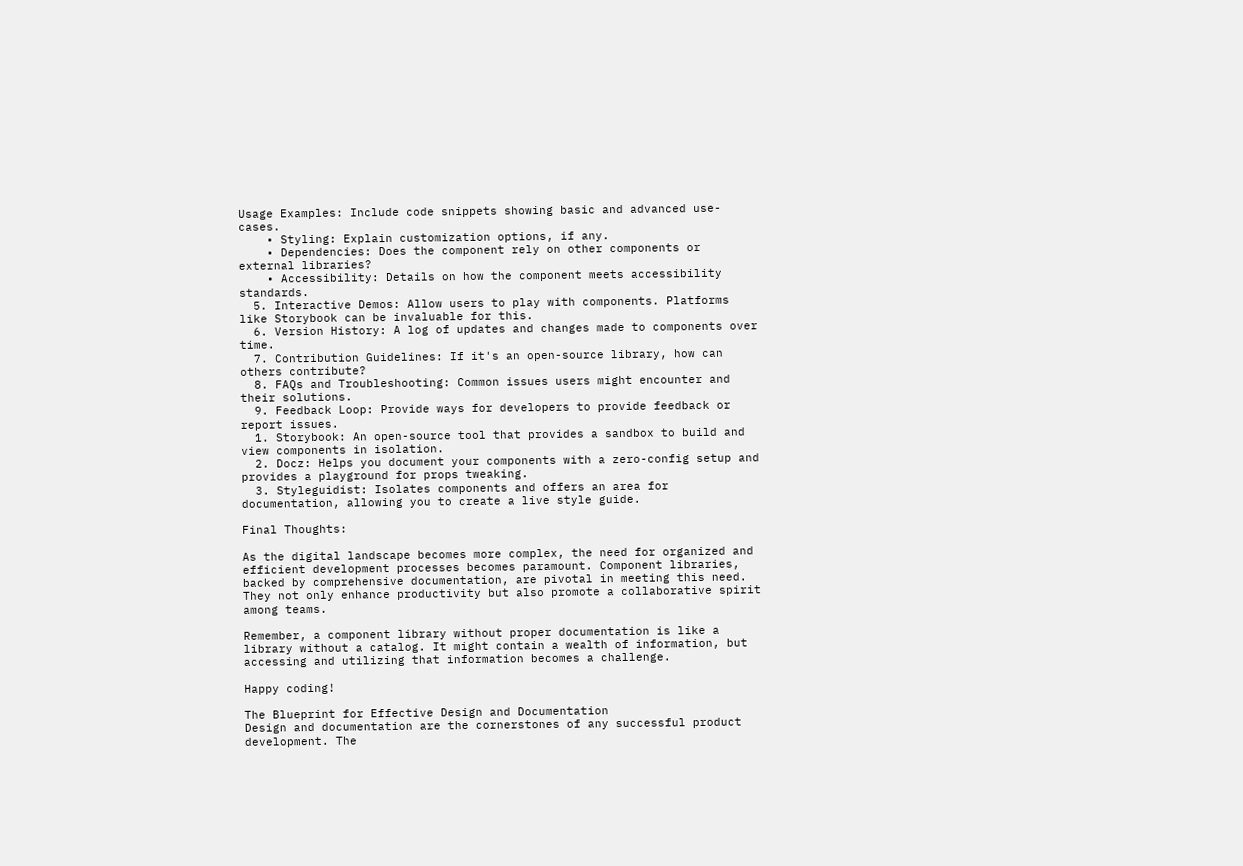Usage Examples: Include code snippets showing basic and advanced use-cases.
    • Styling: Explain customization options, if any.
    • Dependencies: Does the component rely on other components or external libraries?
    • Accessibility: Details on how the component meets accessibility standards.
  5. Interactive Demos: Allow users to play with components. Platforms like Storybook can be invaluable for this.
  6. Version History: A log of updates and changes made to components over time.
  7. Contribution Guidelines: If it's an open-source library, how can others contribute?
  8. FAQs and Troubleshooting: Common issues users might encounter and their solutions.
  9. Feedback Loop: Provide ways for developers to provide feedback or report issues.
  1. Storybook: An open-source tool that provides a sandbox to build and view components in isolation.
  2. Docz: Helps you document your components with a zero-config setup and provides a playground for props tweaking.
  3. Styleguidist: Isolates components and offers an area for documentation, allowing you to create a live style guide.

Final Thoughts:

As the digital landscape becomes more complex, the need for organized and efficient development processes becomes paramount. Component libraries, backed by comprehensive documentation, are pivotal in meeting this need. They not only enhance productivity but also promote a collaborative spirit among teams.

Remember, a component library without proper documentation is like a library without a catalog. It might contain a wealth of information, but accessing and utilizing that information becomes a challenge.

Happy coding!

The Blueprint for Effective Design and Documentation
Design and documentation are the cornerstones of any successful product development. The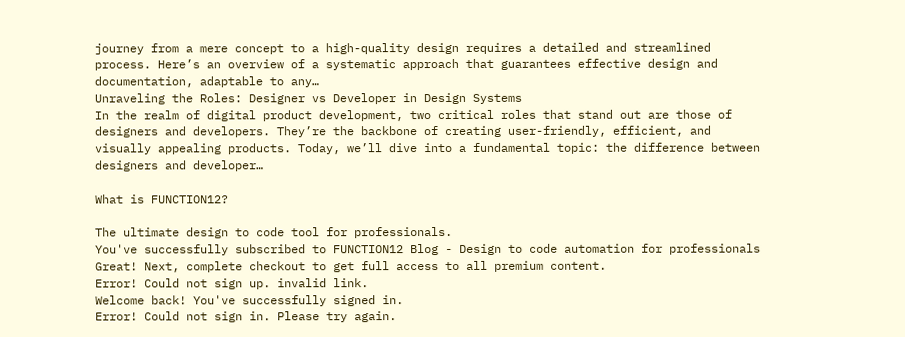journey from a mere concept to a high-quality design requires a detailed and streamlined process. Here’s an overview of a systematic approach that guarantees effective design and documentation, adaptable to any…
Unraveling the Roles: Designer vs Developer in Design Systems
In the realm of digital product development, two critical roles that stand out are those of designers and developers. They’re the backbone of creating user-friendly, efficient, and visually appealing products. Today, we’ll dive into a fundamental topic: the difference between designers and developer…

What is FUNCTION12?

The ultimate design to code tool for professionals.
You've successfully subscribed to FUNCTION12 Blog - Design to code automation for professionals
Great! Next, complete checkout to get full access to all premium content.
Error! Could not sign up. invalid link.
Welcome back! You've successfully signed in.
Error! Could not sign in. Please try again.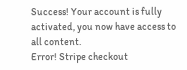Success! Your account is fully activated, you now have access to all content.
Error! Stripe checkout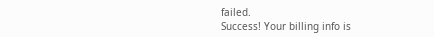failed.
Success! Your billing info is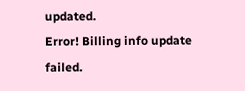updated.
Error! Billing info update failed.